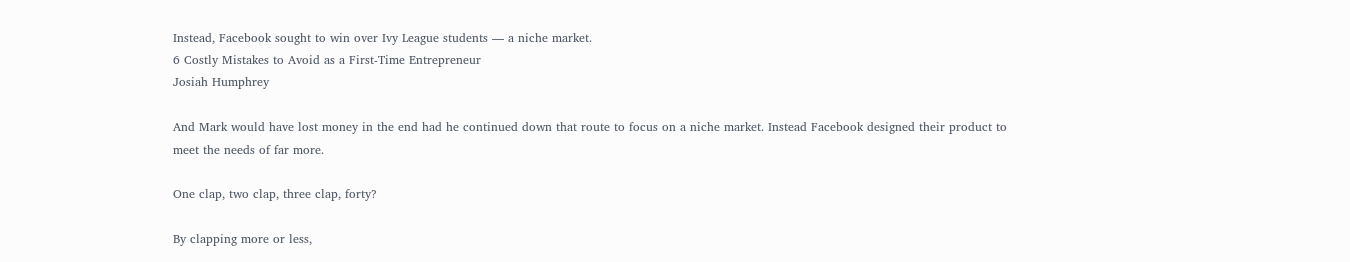Instead, Facebook sought to win over Ivy League students — a niche market.
6 Costly Mistakes to Avoid as a First-Time Entrepreneur
Josiah Humphrey

And Mark would have lost money in the end had he continued down that route to focus on a niche market. Instead Facebook designed their product to meet the needs of far more.

One clap, two clap, three clap, forty?

By clapping more or less,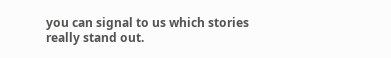you can signal to us which stories really stand out.